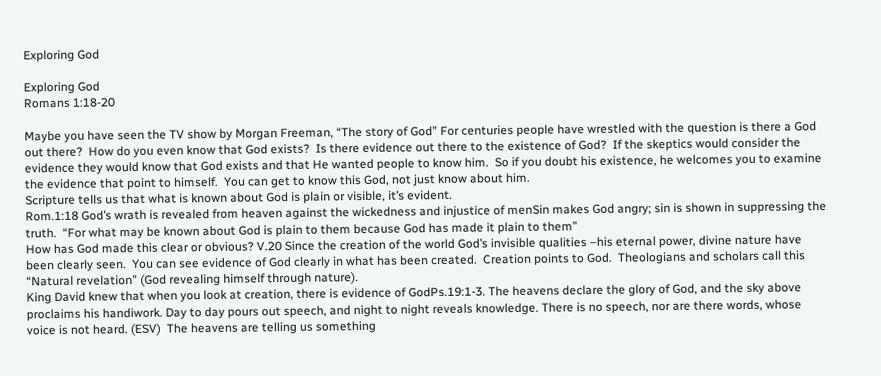Exploring God

Exploring God
Romans 1:18-20

Maybe you have seen the TV show by Morgan Freeman, “The story of God” For centuries people have wrestled with the question is there a God out there?  How do you even know that God exists?  Is there evidence out there to the existence of God?  If the skeptics would consider the evidence they would know that God exists and that He wanted people to know him.  So if you doubt his existence, he welcomes you to examine the evidence that point to himself.  You can get to know this God, not just know about him.
Scripture tells us that what is known about God is plain or visible, it’s evident.
Rom.1:18 God’s wrath is revealed from heaven against the wickedness and injustice of menSin makes God angry; sin is shown in suppressing the truth.  “For what may be known about God is plain to them because God has made it plain to them”
How has God made this clear or obvious? V.20 Since the creation of the world God’s invisible qualities –his eternal power, divine nature have been clearly seen.  You can see evidence of God clearly in what has been created.  Creation points to God.  Theologians and scholars call this “Natural revelation” (God revealing himself through nature).
King David knew that when you look at creation, there is evidence of GodPs.19:1-3. The heavens declare the glory of God, and the sky above proclaims his handiwork. Day to day pours out speech, and night to night reveals knowledge. There is no speech, nor are there words, whose voice is not heard. (ESV)  The heavens are telling us something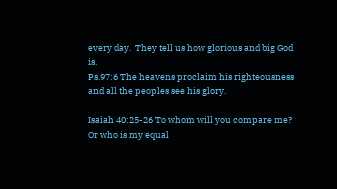every day.  They tell us how glorious and big God is.
Ps.97:6 The heavens proclaim his righteousness and all the peoples see his glory.

Isaiah 40:25-26 To whom will you compare me? Or who is my equal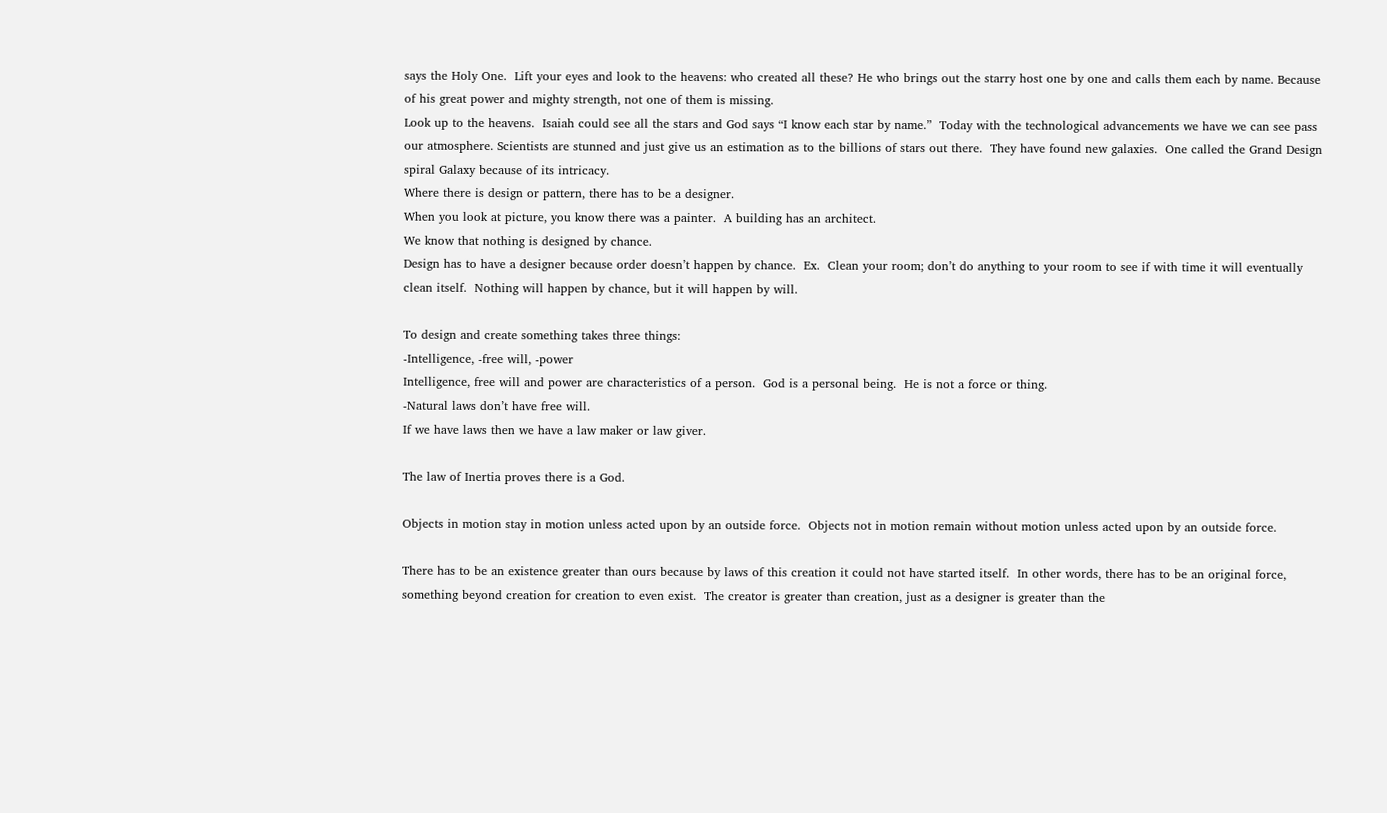says the Holy One.  Lift your eyes and look to the heavens: who created all these? He who brings out the starry host one by one and calls them each by name. Because of his great power and mighty strength, not one of them is missing.
Look up to the heavens.  Isaiah could see all the stars and God says “I know each star by name.”  Today with the technological advancements we have we can see pass our atmosphere. Scientists are stunned and just give us an estimation as to the billions of stars out there.  They have found new galaxies.  One called the Grand Design spiral Galaxy because of its intricacy.
Where there is design or pattern, there has to be a designer.
When you look at picture, you know there was a painter.  A building has an architect.
We know that nothing is designed by chance.
Design has to have a designer because order doesn’t happen by chance.  Ex.  Clean your room; don’t do anything to your room to see if with time it will eventually clean itself.  Nothing will happen by chance, but it will happen by will.

To design and create something takes three things:
-Intelligence, -free will, -power
Intelligence, free will and power are characteristics of a person.  God is a personal being.  He is not a force or thing.
-Natural laws don’t have free will.
If we have laws then we have a law maker or law giver.

The law of Inertia proves there is a God.

Objects in motion stay in motion unless acted upon by an outside force.  Objects not in motion remain without motion unless acted upon by an outside force.

There has to be an existence greater than ours because by laws of this creation it could not have started itself.  In other words, there has to be an original force, something beyond creation for creation to even exist.  The creator is greater than creation, just as a designer is greater than the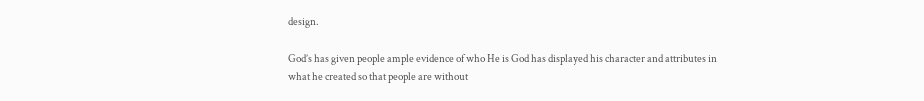design.

God’s has given people ample evidence of who He is God has displayed his character and attributes in what he created so that people are without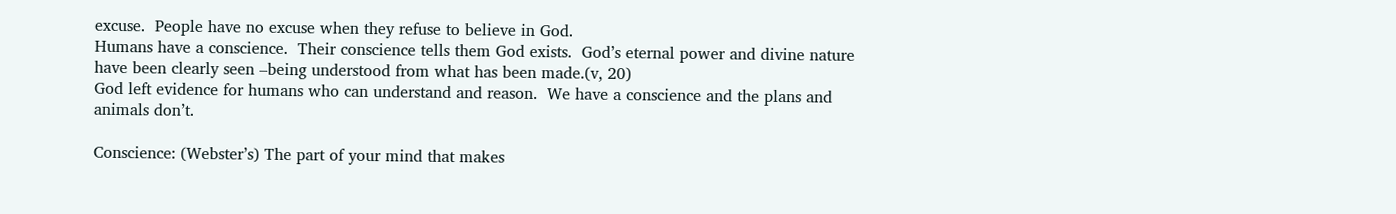excuse.  People have no excuse when they refuse to believe in God.
Humans have a conscience.  Their conscience tells them God exists.  God’s eternal power and divine nature have been clearly seen –being understood from what has been made.(v, 20)
God left evidence for humans who can understand and reason.  We have a conscience and the plans and animals don’t.

Conscience: (Webster’s) The part of your mind that makes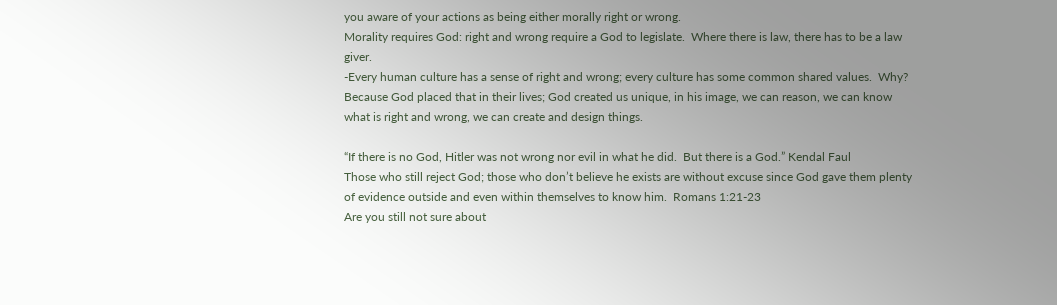you aware of your actions as being either morally right or wrong.
Morality requires God: right and wrong require a God to legislate.  Where there is law, there has to be a law giver.
-Every human culture has a sense of right and wrong; every culture has some common shared values.  Why? Because God placed that in their lives; God created us unique, in his image, we can reason, we can know what is right and wrong, we can create and design things.

“If there is no God, Hitler was not wrong nor evil in what he did.  But there is a God.” Kendal Faul
Those who still reject God; those who don’t believe he exists are without excuse since God gave them plenty of evidence outside and even within themselves to know him.  Romans 1:21-23
Are you still not sure about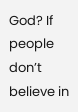God? If people don’t believe in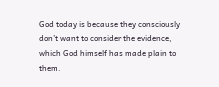God today is because they consciously don’t want to consider the evidence, which God himself has made plain to them.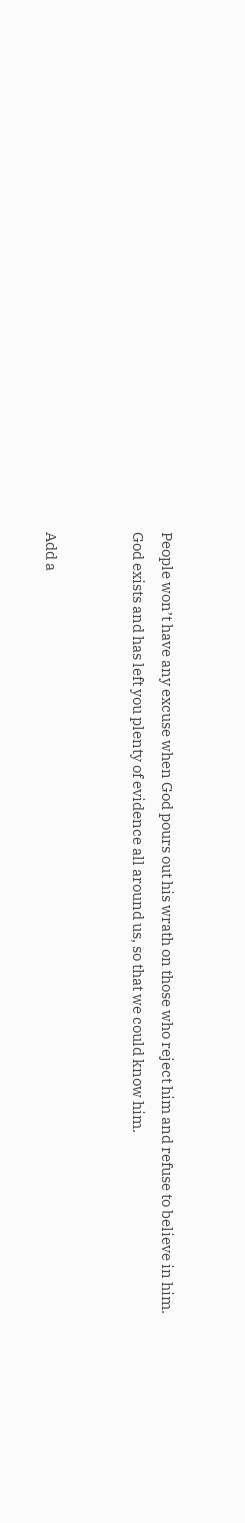People won’t have any excuse when God pours out his wrath on those who reject him and refuse to believe in him.
God exists and has left you plenty of evidence all around us, so that we could know him.


Add a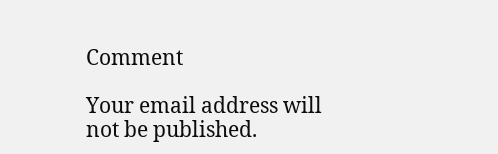Comment

Your email address will not be published.